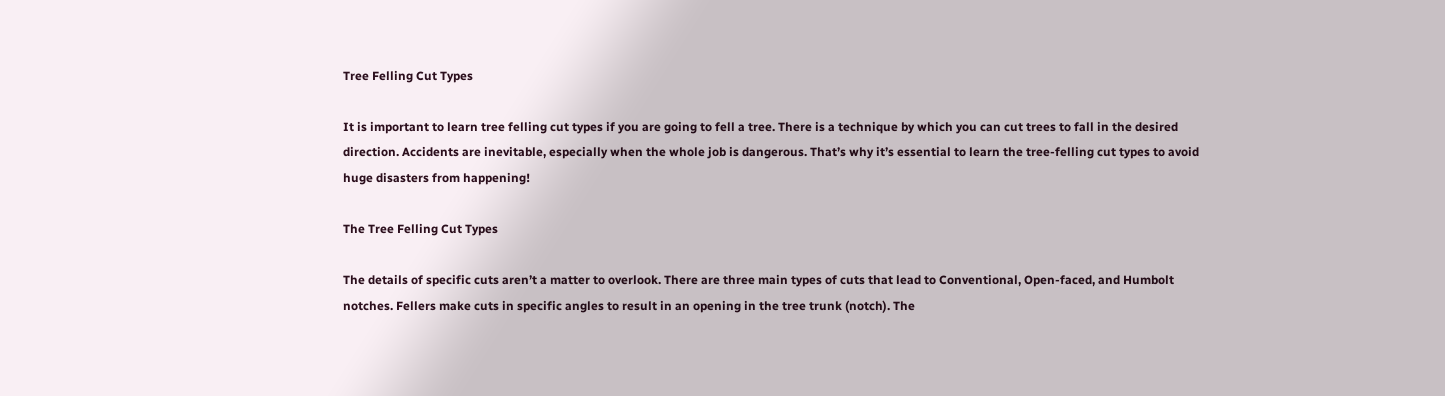Tree Felling Cut Types

It is important to learn tree felling cut types if you are going to fell a tree. There is a technique by which you can cut trees to fall in the desired direction. Accidents are inevitable, especially when the whole job is dangerous. That’s why it’s essential to learn the tree-felling cut types to avoid huge disasters from happening!

The Tree Felling Cut Types

The details of specific cuts aren’t a matter to overlook. There are three main types of cuts that lead to Conventional, Open-faced, and Humbolt notches. Fellers make cuts in specific angles to result in an opening in the tree trunk (notch). The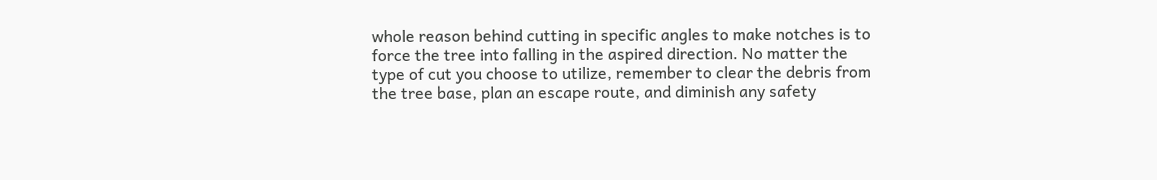whole reason behind cutting in specific angles to make notches is to force the tree into falling in the aspired direction. No matter the type of cut you choose to utilize, remember to clear the debris from the tree base, plan an escape route, and diminish any safety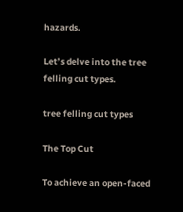hazards.

Let’s delve into the tree felling cut types.

tree felling cut types

The Top Cut

To achieve an open-faced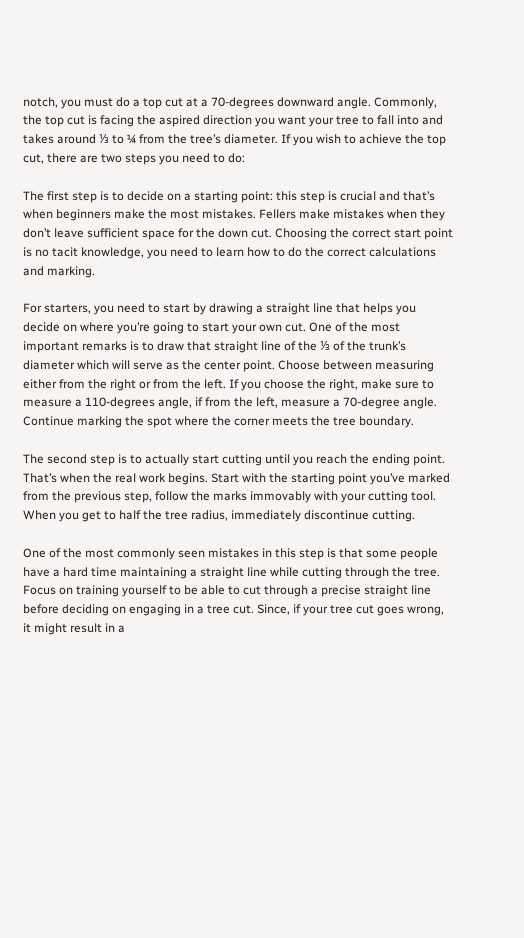notch, you must do a top cut at a 70-degrees downward angle. Commonly, the top cut is facing the aspired direction you want your tree to fall into and takes around ⅓ to ¼ from the tree’s diameter. If you wish to achieve the top cut, there are two steps you need to do:

The first step is to decide on a starting point: this step is crucial and that’s when beginners make the most mistakes. Fellers make mistakes when they don’t leave sufficient space for the down cut. Choosing the correct start point is no tacit knowledge, you need to learn how to do the correct calculations and marking.

For starters, you need to start by drawing a straight line that helps you decide on where you’re going to start your own cut. One of the most important remarks is to draw that straight line of the ⅓ of the trunk’s diameter which will serve as the center point. Choose between measuring either from the right or from the left. If you choose the right, make sure to measure a 110-degrees angle, if from the left, measure a 70-degree angle. Continue marking the spot where the corner meets the tree boundary.

The second step is to actually start cutting until you reach the ending point. That’s when the real work begins. Start with the starting point you’ve marked from the previous step, follow the marks immovably with your cutting tool. When you get to half the tree radius, immediately discontinue cutting.

One of the most commonly seen mistakes in this step is that some people have a hard time maintaining a straight line while cutting through the tree. Focus on training yourself to be able to cut through a precise straight line before deciding on engaging in a tree cut. Since, if your tree cut goes wrong, it might result in a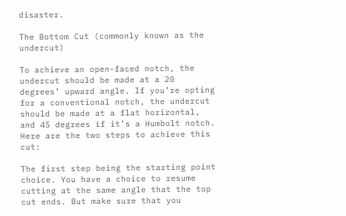disaster.

The Bottom Cut (commonly known as the undercut)

To achieve an open-faced notch, the undercut should be made at a 20 degrees’ upward angle. If you’re opting for a conventional notch, the undercut should be made at a flat horizontal, and 45 degrees if it’s a Humbolt notch. Here are the two steps to achieve this cut:

The first step being the starting point choice. You have a choice to resume cutting at the same angle that the top cut ends. But make sure that you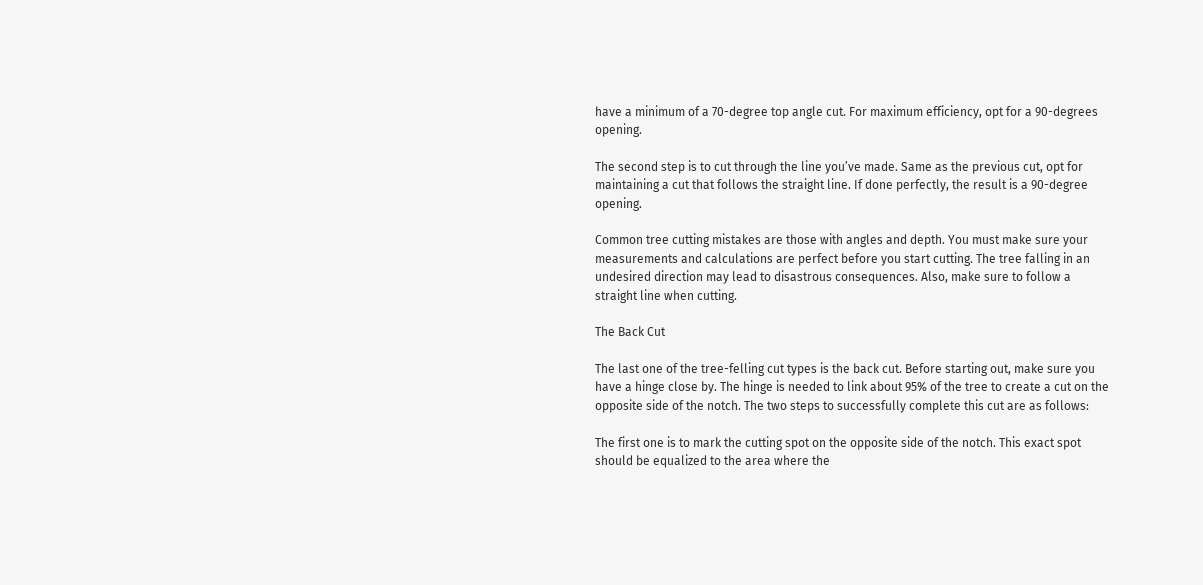have a minimum of a 70-degree top angle cut. For maximum efficiency, opt for a 90-degrees opening.

The second step is to cut through the line you’ve made. Same as the previous cut, opt for maintaining a cut that follows the straight line. If done perfectly, the result is a 90-degree opening.

Common tree cutting mistakes are those with angles and depth. You must make sure your measurements and calculations are perfect before you start cutting. The tree falling in an undesired direction may lead to disastrous consequences. Also, make sure to follow a straight line when cutting.

The Back Cut

The last one of the tree-felling cut types is the back cut. Before starting out, make sure you have a hinge close by. The hinge is needed to link about 95% of the tree to create a cut on the opposite side of the notch. The two steps to successfully complete this cut are as follows:

The first one is to mark the cutting spot on the opposite side of the notch. This exact spot should be equalized to the area where the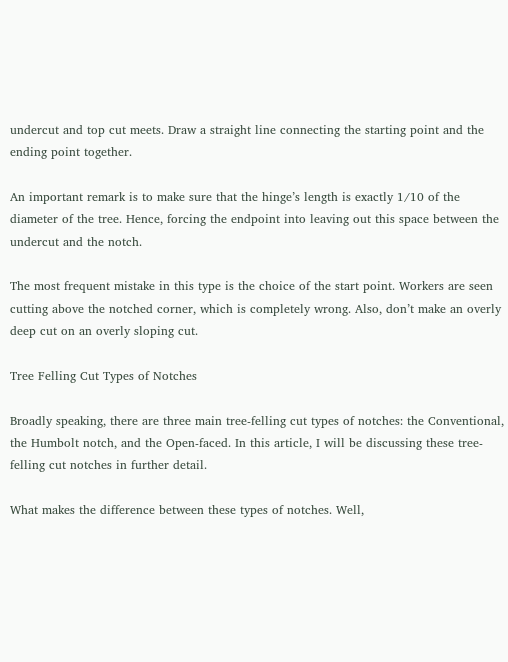undercut and top cut meets. Draw a straight line connecting the starting point and the ending point together.

An important remark is to make sure that the hinge’s length is exactly 1/10 of the diameter of the tree. Hence, forcing the endpoint into leaving out this space between the undercut and the notch.

The most frequent mistake in this type is the choice of the start point. Workers are seen cutting above the notched corner, which is completely wrong. Also, don’t make an overly deep cut on an overly sloping cut.

Tree Felling Cut Types of Notches

Broadly speaking, there are three main tree-felling cut types of notches: the Conventional, the Humbolt notch, and the Open-faced. In this article, I will be discussing these tree-felling cut notches in further detail.

What makes the difference between these types of notches. Well,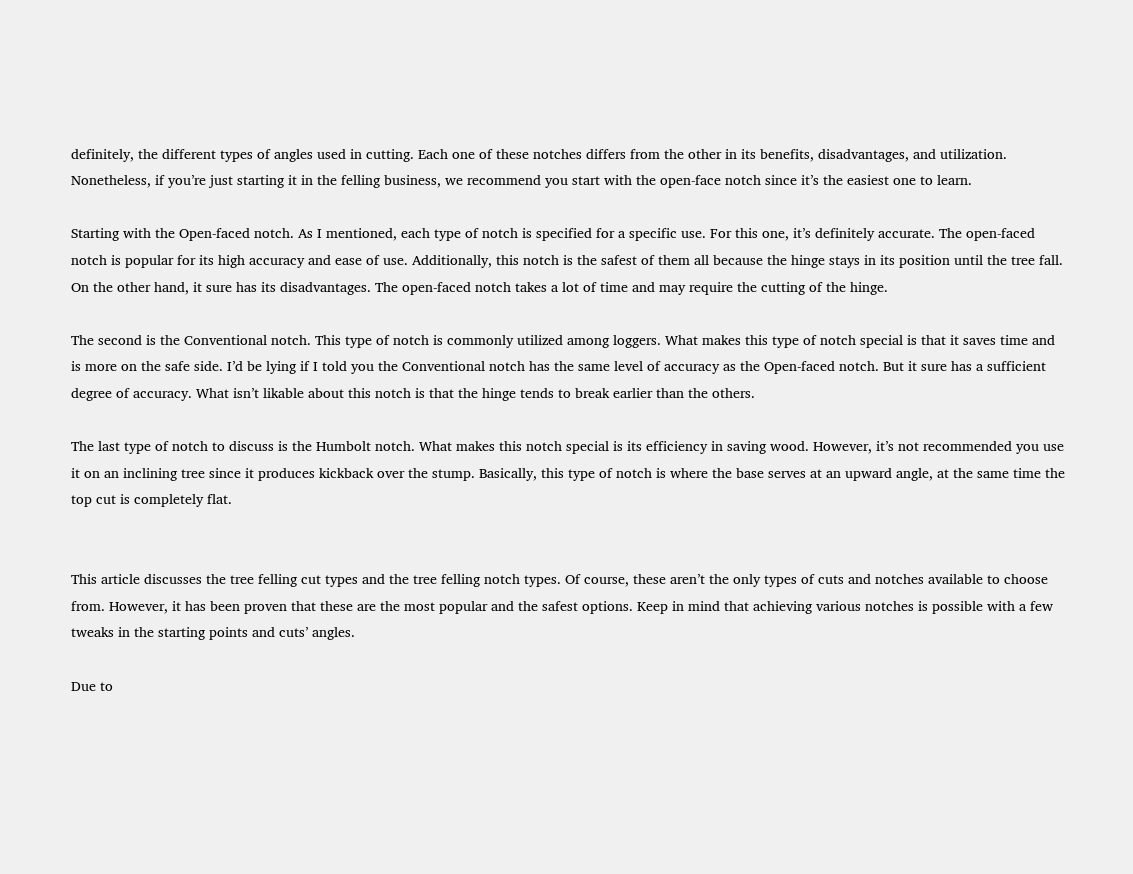definitely, the different types of angles used in cutting. Each one of these notches differs from the other in its benefits, disadvantages, and utilization. Nonetheless, if you’re just starting it in the felling business, we recommend you start with the open-face notch since it’s the easiest one to learn.

Starting with the Open-faced notch. As I mentioned, each type of notch is specified for a specific use. For this one, it’s definitely accurate. The open-faced notch is popular for its high accuracy and ease of use. Additionally, this notch is the safest of them all because the hinge stays in its position until the tree fall. On the other hand, it sure has its disadvantages. The open-faced notch takes a lot of time and may require the cutting of the hinge.

The second is the Conventional notch. This type of notch is commonly utilized among loggers. What makes this type of notch special is that it saves time and is more on the safe side. I’d be lying if I told you the Conventional notch has the same level of accuracy as the Open-faced notch. But it sure has a sufficient degree of accuracy. What isn’t likable about this notch is that the hinge tends to break earlier than the others.

The last type of notch to discuss is the Humbolt notch. What makes this notch special is its efficiency in saving wood. However, it’s not recommended you use it on an inclining tree since it produces kickback over the stump. Basically, this type of notch is where the base serves at an upward angle, at the same time the top cut is completely flat.


This article discusses the tree felling cut types and the tree felling notch types. Of course, these aren’t the only types of cuts and notches available to choose from. However, it has been proven that these are the most popular and the safest options. Keep in mind that achieving various notches is possible with a few tweaks in the starting points and cuts’ angles.

Due to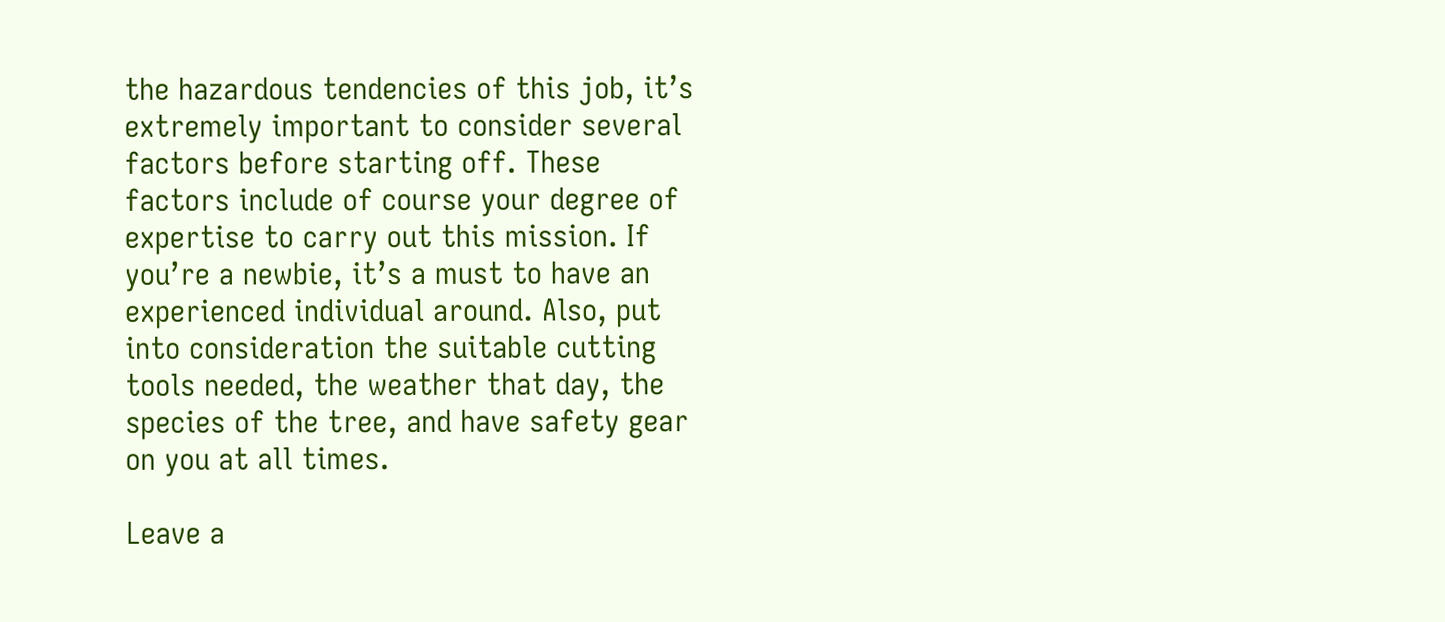the hazardous tendencies of this job, it’s extremely important to consider several factors before starting off. These factors include of course your degree of expertise to carry out this mission. If you’re a newbie, it’s a must to have an experienced individual around. Also, put into consideration the suitable cutting tools needed, the weather that day, the species of the tree, and have safety gear on you at all times.

Leave a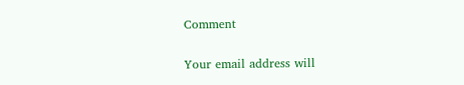Comment

Your email address will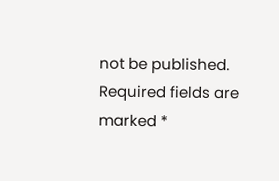not be published. Required fields are marked *